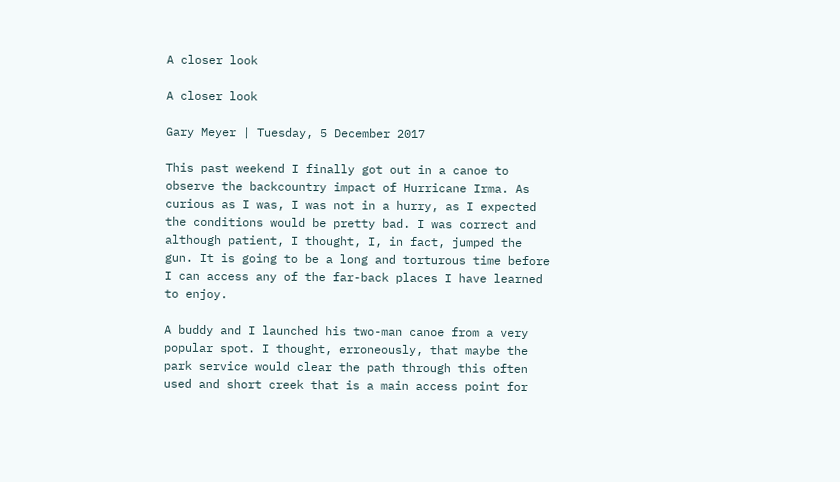A closer look

A closer look

Gary Meyer | Tuesday, 5 December 2017

This past weekend I finally got out in a canoe to observe the backcountry impact of Hurricane Irma. As curious as I was, I was not in a hurry, as I expected the conditions would be pretty bad. I was correct and although patient, I thought, I, in fact, jumped the gun. It is going to be a long and torturous time before I can access any of the far-back places I have learned to enjoy.

A buddy and I launched his two-man canoe from a very popular spot. I thought, erroneously, that maybe the park service would clear the path through this often used and short creek that is a main access point for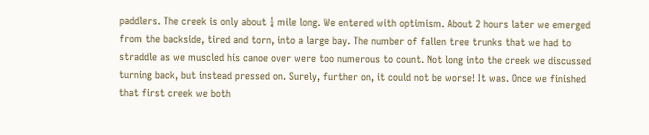paddlers. The creek is only about ¼ mile long. We entered with optimism. About 2 hours later we emerged from the backside, tired and torn, into a large bay. The number of fallen tree trunks that we had to straddle as we muscled his canoe over were too numerous to count. Not long into the creek we discussed turning back, but instead pressed on. Surely, further on, it could not be worse! It was. Once we finished that first creek we both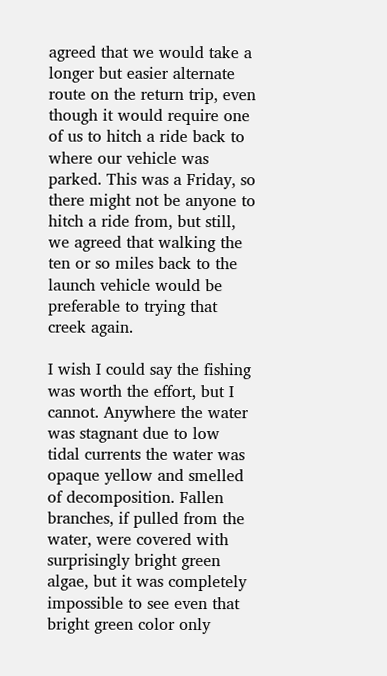agreed that we would take a longer but easier alternate route on the return trip, even though it would require one of us to hitch a ride back to where our vehicle was parked. This was a Friday, so there might not be anyone to hitch a ride from, but still, we agreed that walking the ten or so miles back to the launch vehicle would be preferable to trying that creek again.

I wish I could say the fishing was worth the effort, but I cannot. Anywhere the water was stagnant due to low tidal currents the water was opaque yellow and smelled of decomposition. Fallen branches, if pulled from the water, were covered with surprisingly bright green algae, but it was completely impossible to see even that bright green color only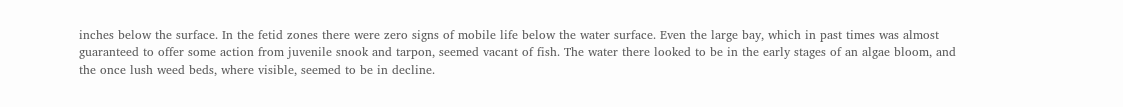inches below the surface. In the fetid zones there were zero signs of mobile life below the water surface. Even the large bay, which in past times was almost guaranteed to offer some action from juvenile snook and tarpon, seemed vacant of fish. The water there looked to be in the early stages of an algae bloom, and the once lush weed beds, where visible, seemed to be in decline.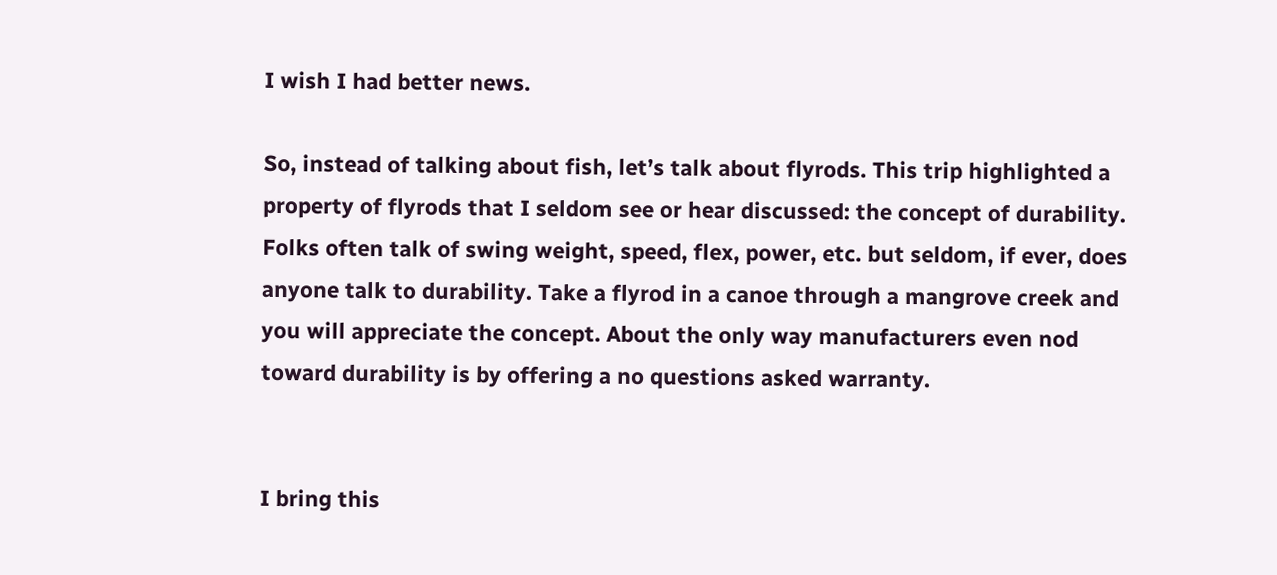I wish I had better news.

So, instead of talking about fish, let’s talk about flyrods. This trip highlighted a property of flyrods that I seldom see or hear discussed: the concept of durability. Folks often talk of swing weight, speed, flex, power, etc. but seldom, if ever, does anyone talk to durability. Take a flyrod in a canoe through a mangrove creek and you will appreciate the concept. About the only way manufacturers even nod toward durability is by offering a no questions asked warranty.


I bring this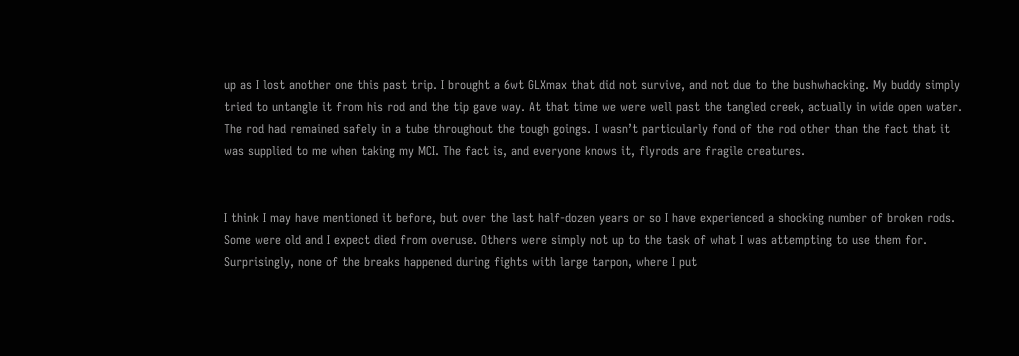up as I lost another one this past trip. I brought a 6wt GLXmax that did not survive, and not due to the bushwhacking. My buddy simply tried to untangle it from his rod and the tip gave way. At that time we were well past the tangled creek, actually in wide open water.  The rod had remained safely in a tube throughout the tough goings. I wasn’t particularly fond of the rod other than the fact that it was supplied to me when taking my MCI. The fact is, and everyone knows it, flyrods are fragile creatures.


I think I may have mentioned it before, but over the last half-dozen years or so I have experienced a shocking number of broken rods. Some were old and I expect died from overuse. Others were simply not up to the task of what I was attempting to use them for. Surprisingly, none of the breaks happened during fights with large tarpon, where I put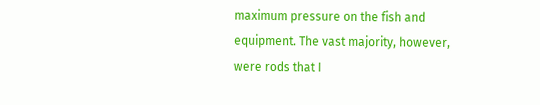maximum pressure on the fish and equipment. The vast majority, however, were rods that I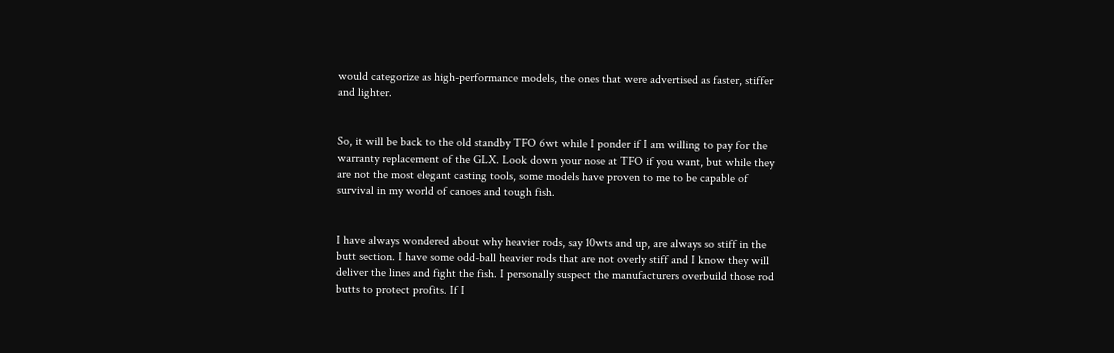would categorize as high-performance models, the ones that were advertised as faster, stiffer and lighter.


So, it will be back to the old standby TFO 6wt while I ponder if I am willing to pay for the warranty replacement of the GLX. Look down your nose at TFO if you want, but while they are not the most elegant casting tools, some models have proven to me to be capable of survival in my world of canoes and tough fish.


I have always wondered about why heavier rods, say 10wts and up, are always so stiff in the butt section. I have some odd-ball heavier rods that are not overly stiff and I know they will deliver the lines and fight the fish. I personally suspect the manufacturers overbuild those rod butts to protect profits. If I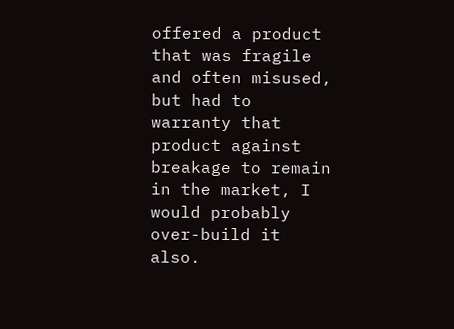offered a product that was fragile and often misused, but had to warranty that product against breakage to remain in the market, I would probably over-build it also.